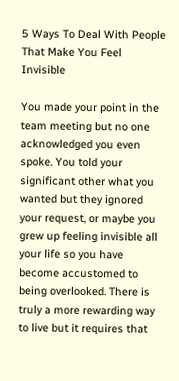5 Ways To Deal With People That Make You Feel Invisible

You made your point in the team meeting but no one acknowledged you even spoke. You told your significant other what you wanted but they ignored your request, or maybe you grew up feeling invisible all your life so you have become accustomed to being overlooked. There is truly a more rewarding way to live but it requires that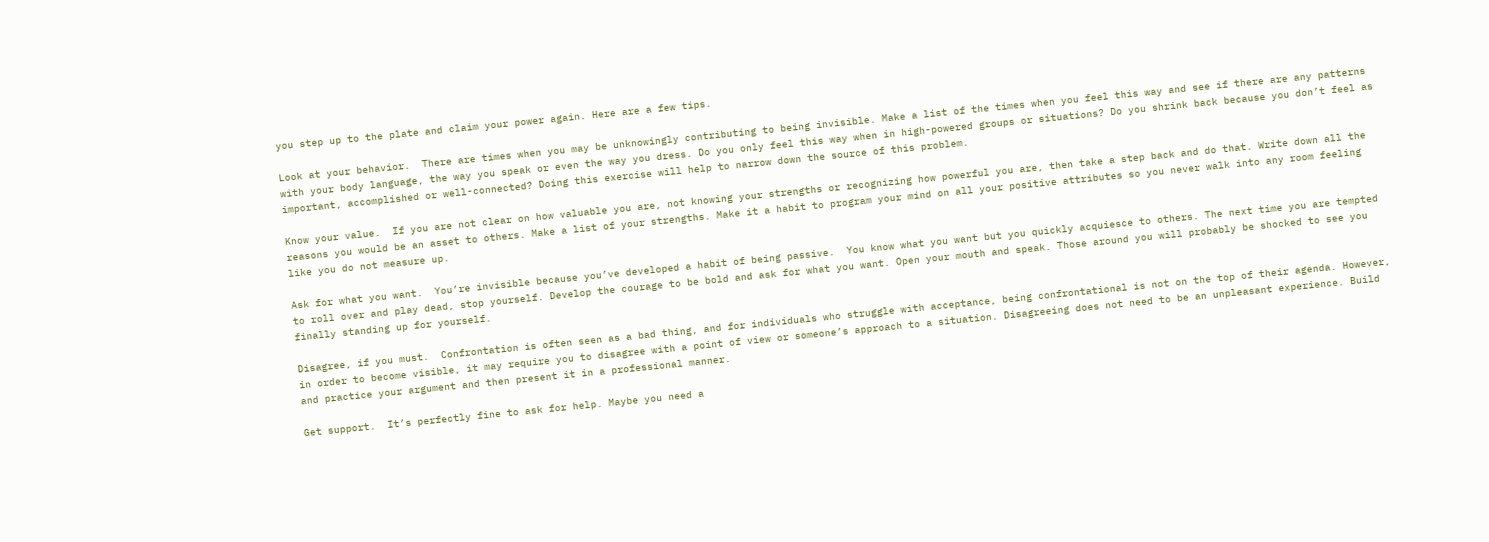you step up to the plate and claim your power again. Here are a few tips.

Look at your behavior.  There are times when you may be unknowingly contributing to being invisible. Make a list of the times when you feel this way and see if there are any patterns with your body language, the way you speak or even the way you dress. Do you only feel this way when in high-powered groups or situations? Do you shrink back because you don’t feel as important, accomplished or well-connected? Doing this exercise will help to narrow down the source of this problem.

Know your value.  If you are not clear on how valuable you are, not knowing your strengths or recognizing how powerful you are, then take a step back and do that. Write down all the reasons you would be an asset to others. Make a list of your strengths. Make it a habit to program your mind on all your positive attributes so you never walk into any room feeling like you do not measure up.

Ask for what you want.  You’re invisible because you’ve developed a habit of being passive.  You know what you want but you quickly acquiesce to others. The next time you are tempted to roll over and play dead, stop yourself. Develop the courage to be bold and ask for what you want. Open your mouth and speak. Those around you will probably be shocked to see you finally standing up for yourself.

Disagree, if you must.  Confrontation is often seen as a bad thing, and for individuals who struggle with acceptance, being confrontational is not on the top of their agenda. However, in order to become visible, it may require you to disagree with a point of view or someone’s approach to a situation. Disagreeing does not need to be an unpleasant experience. Build and practice your argument and then present it in a professional manner.

Get support.  It’s perfectly fine to ask for help. Maybe you need a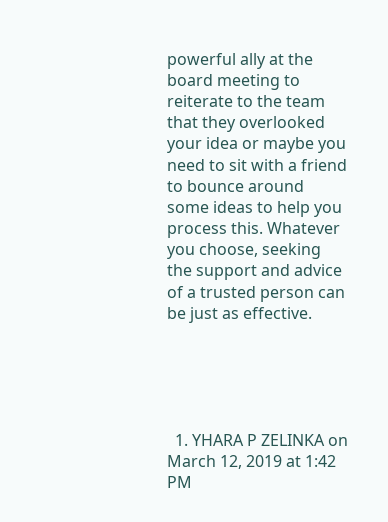powerful ally at the board meeting to reiterate to the team that they overlooked your idea or maybe you need to sit with a friend to bounce around some ideas to help you process this. Whatever you choose, seeking the support and advice of a trusted person can be just as effective.





  1. YHARA P ZELINKA on March 12, 2019 at 1:42 PM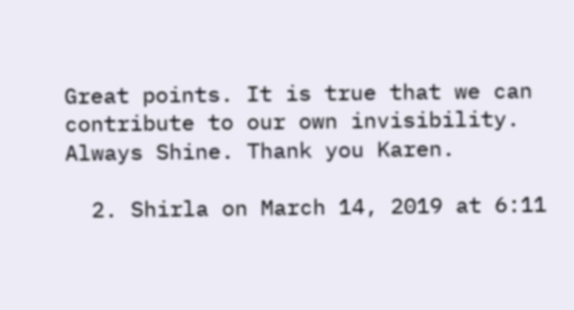Great points. It is true that we can contribute to our own invisibility. Always Shine. Thank you Karen.

  2. Shirla on March 14, 2019 at 6:11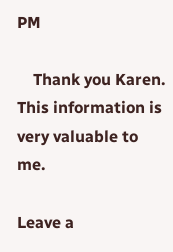PM

    Thank you Karen. This information is very valuable to me.

Leave a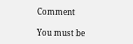Comment

You must be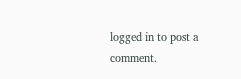logged in to post a comment.